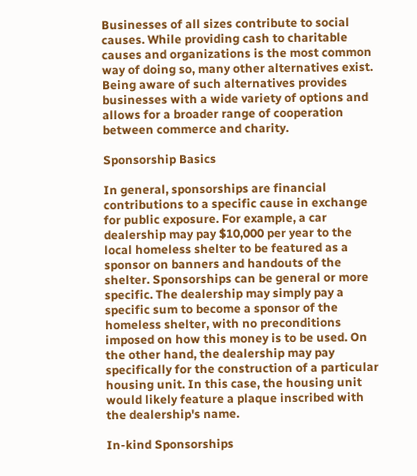Businesses of all sizes contribute to social causes. While providing cash to charitable causes and organizations is the most common way of doing so, many other alternatives exist. Being aware of such alternatives provides businesses with a wide variety of options and allows for a broader range of cooperation between commerce and charity.

Sponsorship Basics

In general, sponsorships are financial contributions to a specific cause in exchange for public exposure. For example, a car dealership may pay $10,000 per year to the local homeless shelter to be featured as a sponsor on banners and handouts of the shelter. Sponsorships can be general or more specific. The dealership may simply pay a specific sum to become a sponsor of the homeless shelter, with no preconditions imposed on how this money is to be used. On the other hand, the dealership may pay specifically for the construction of a particular housing unit. In this case, the housing unit would likely feature a plaque inscribed with the dealership's name.

In-kind Sponsorships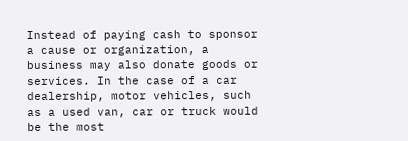Instead of paying cash to sponsor a cause or organization, a business may also donate goods or services. In the case of a car dealership, motor vehicles, such as a used van, car or truck would be the most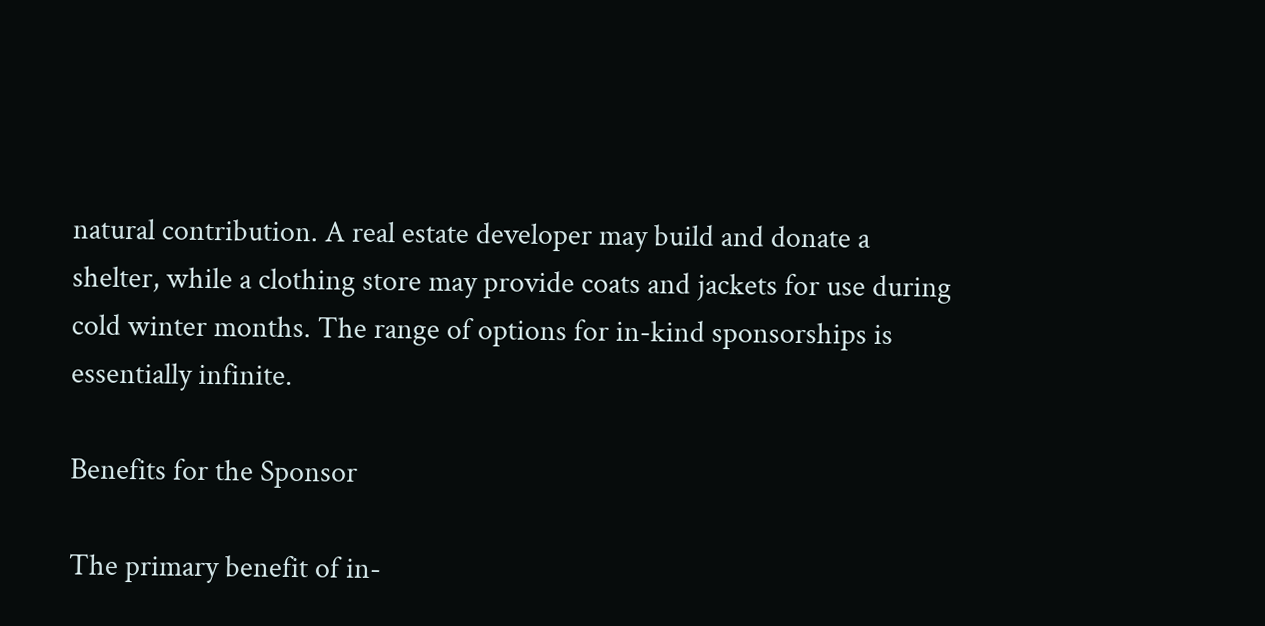natural contribution. A real estate developer may build and donate a shelter, while a clothing store may provide coats and jackets for use during cold winter months. The range of options for in-kind sponsorships is essentially infinite.

Benefits for the Sponsor

The primary benefit of in-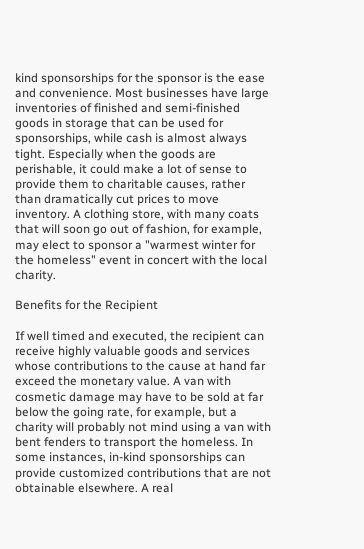kind sponsorships for the sponsor is the ease and convenience. Most businesses have large inventories of finished and semi-finished goods in storage that can be used for sponsorships, while cash is almost always tight. Especially when the goods are perishable, it could make a lot of sense to provide them to charitable causes, rather than dramatically cut prices to move inventory. A clothing store, with many coats that will soon go out of fashion, for example, may elect to sponsor a "warmest winter for the homeless" event in concert with the local charity.

Benefits for the Recipient

If well timed and executed, the recipient can receive highly valuable goods and services whose contributions to the cause at hand far exceed the monetary value. A van with cosmetic damage may have to be sold at far below the going rate, for example, but a charity will probably not mind using a van with bent fenders to transport the homeless. In some instances, in-kind sponsorships can provide customized contributions that are not obtainable elsewhere. A real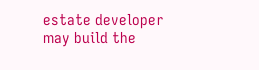estate developer may build the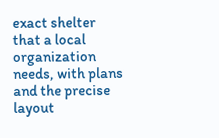exact shelter that a local organization needs, with plans and the precise layout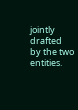jointly drafted by the two entities.